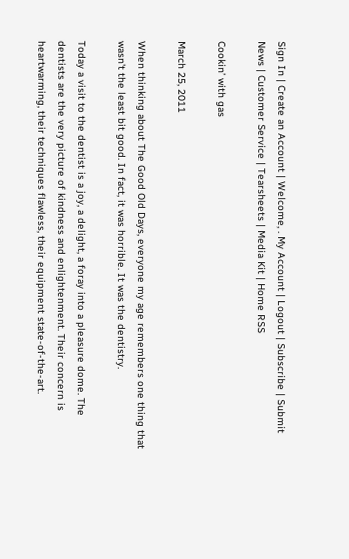Sign In | Create an Account | Welcome, . My Account | Logout | Subscribe | Submit News | Customer Service | Tearsheets | Media Kit | Home RSS

Cookin’ with gas

March 25, 2011

When thinking about The Good Old Days, everyone my age remembers one thing that wasn't the least bit good. In fact, it was horrible. It was the dentistry.

Today a visit to the dentist is a joy, a delight, a foray into a pleasure dome. The dentists are the very picture of kindness and enlightenment. Their concern is heartwarming, their techniques flawless, their equipment state-of-the-art.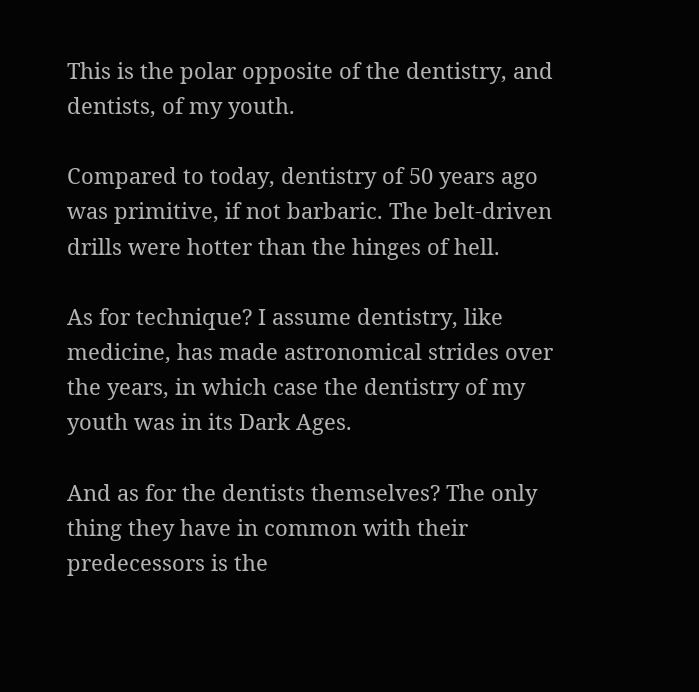This is the polar opposite of the dentistry, and dentists, of my youth.

Compared to today, dentistry of 50 years ago was primitive, if not barbaric. The belt-driven drills were hotter than the hinges of hell.

As for technique? I assume dentistry, like medicine, has made astronomical strides over the years, in which case the dentistry of my youth was in its Dark Ages.

And as for the dentists themselves? The only thing they have in common with their predecessors is the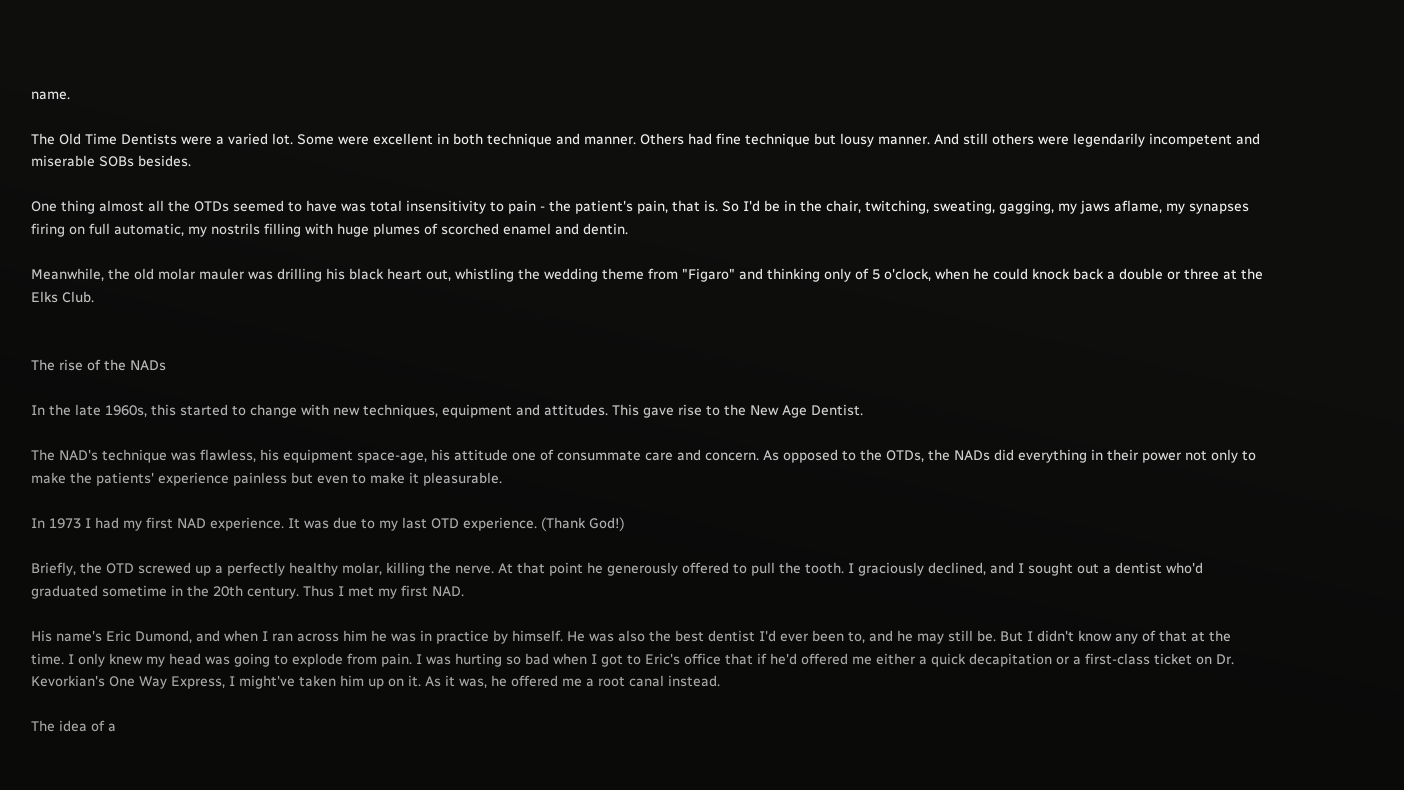name.

The Old Time Dentists were a varied lot. Some were excellent in both technique and manner. Others had fine technique but lousy manner. And still others were legendarily incompetent and miserable SOBs besides.

One thing almost all the OTDs seemed to have was total insensitivity to pain - the patient's pain, that is. So I'd be in the chair, twitching, sweating, gagging, my jaws aflame, my synapses firing on full automatic, my nostrils filling with huge plumes of scorched enamel and dentin.

Meanwhile, the old molar mauler was drilling his black heart out, whistling the wedding theme from "Figaro" and thinking only of 5 o'clock, when he could knock back a double or three at the Elks Club.


The rise of the NADs

In the late 1960s, this started to change with new techniques, equipment and attitudes. This gave rise to the New Age Dentist.

The NAD's technique was flawless, his equipment space-age, his attitude one of consummate care and concern. As opposed to the OTDs, the NADs did everything in their power not only to make the patients' experience painless but even to make it pleasurable.

In 1973 I had my first NAD experience. It was due to my last OTD experience. (Thank God!)

Briefly, the OTD screwed up a perfectly healthy molar, killing the nerve. At that point he generously offered to pull the tooth. I graciously declined, and I sought out a dentist who'd graduated sometime in the 20th century. Thus I met my first NAD.

His name's Eric Dumond, and when I ran across him he was in practice by himself. He was also the best dentist I'd ever been to, and he may still be. But I didn't know any of that at the time. I only knew my head was going to explode from pain. I was hurting so bad when I got to Eric's office that if he'd offered me either a quick decapitation or a first-class ticket on Dr. Kevorkian's One Way Express, I might've taken him up on it. As it was, he offered me a root canal instead.

The idea of a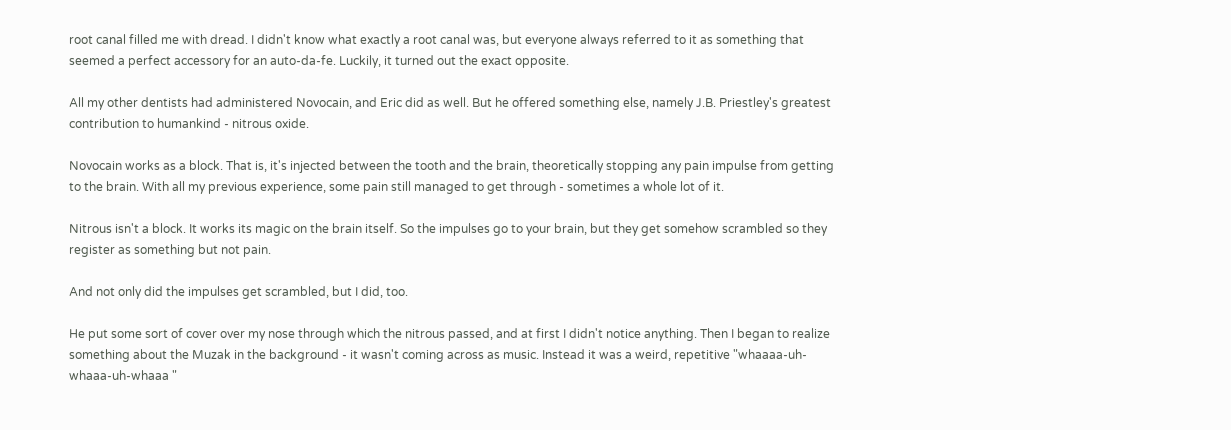root canal filled me with dread. I didn't know what exactly a root canal was, but everyone always referred to it as something that seemed a perfect accessory for an auto-da-fe. Luckily, it turned out the exact opposite.

All my other dentists had administered Novocain, and Eric did as well. But he offered something else, namely J.B. Priestley's greatest contribution to humankind - nitrous oxide.

Novocain works as a block. That is, it's injected between the tooth and the brain, theoretically stopping any pain impulse from getting to the brain. With all my previous experience, some pain still managed to get through - sometimes a whole lot of it.

Nitrous isn't a block. It works its magic on the brain itself. So the impulses go to your brain, but they get somehow scrambled so they register as something but not pain.

And not only did the impulses get scrambled, but I did, too.

He put some sort of cover over my nose through which the nitrous passed, and at first I didn't notice anything. Then I began to realize something about the Muzak in the background - it wasn't coming across as music. Instead it was a weird, repetitive "whaaaa-uh-whaaa-uh-whaaa "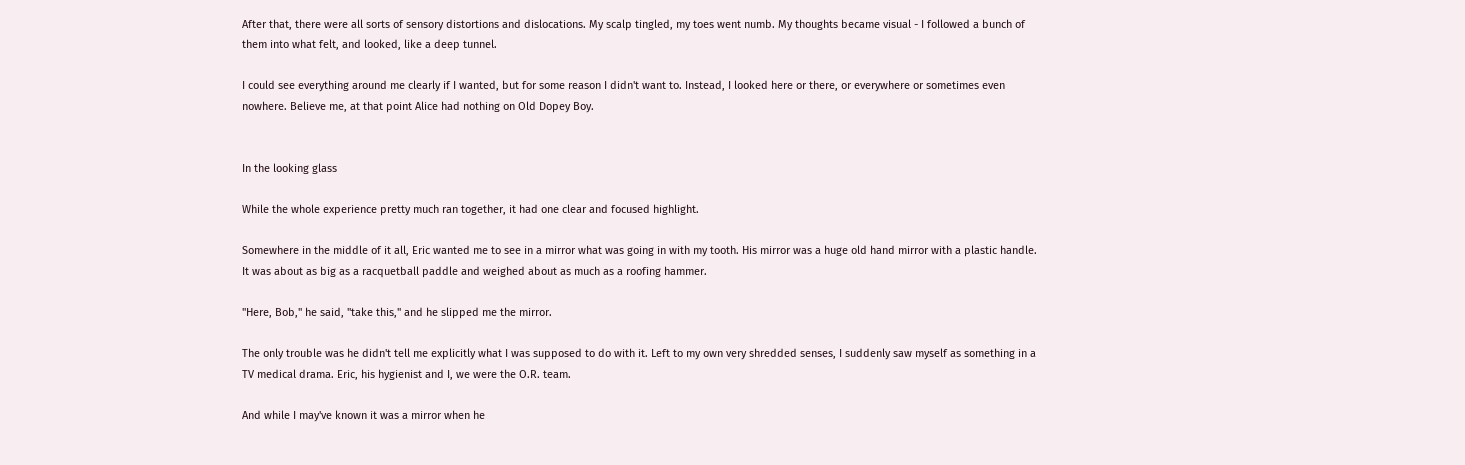After that, there were all sorts of sensory distortions and dislocations. My scalp tingled, my toes went numb. My thoughts became visual - I followed a bunch of them into what felt, and looked, like a deep tunnel.

I could see everything around me clearly if I wanted, but for some reason I didn't want to. Instead, I looked here or there, or everywhere or sometimes even nowhere. Believe me, at that point Alice had nothing on Old Dopey Boy.


In the looking glass

While the whole experience pretty much ran together, it had one clear and focused highlight.

Somewhere in the middle of it all, Eric wanted me to see in a mirror what was going in with my tooth. His mirror was a huge old hand mirror with a plastic handle. It was about as big as a racquetball paddle and weighed about as much as a roofing hammer.

"Here, Bob," he said, "take this," and he slipped me the mirror.

The only trouble was he didn't tell me explicitly what I was supposed to do with it. Left to my own very shredded senses, I suddenly saw myself as something in a TV medical drama. Eric, his hygienist and I, we were the O.R. team.

And while I may've known it was a mirror when he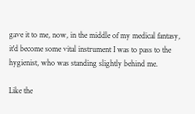gave it to me, now, in the middle of my medical fantasy, it'd become some vital instrument I was to pass to the hygienist, who was standing slightly behind me.

Like the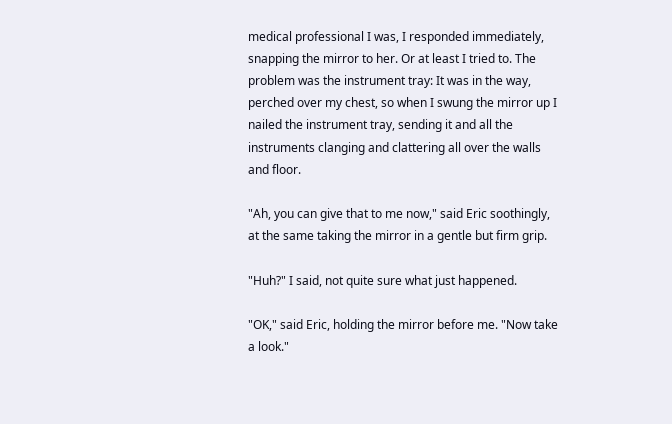medical professional I was, I responded immediately, snapping the mirror to her. Or at least I tried to. The problem was the instrument tray: It was in the way, perched over my chest, so when I swung the mirror up I nailed the instrument tray, sending it and all the instruments clanging and clattering all over the walls and floor.

"Ah, you can give that to me now," said Eric soothingly, at the same taking the mirror in a gentle but firm grip.

"Huh?" I said, not quite sure what just happened.

"OK," said Eric, holding the mirror before me. "Now take a look."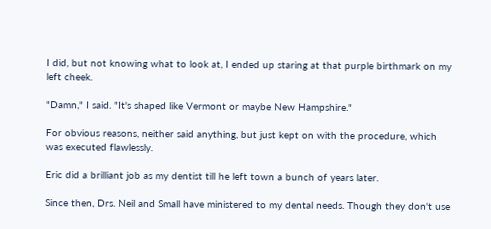I did, but not knowing what to look at, I ended up staring at that purple birthmark on my left cheek.

"Damn," I said. "It's shaped like Vermont or maybe New Hampshire."

For obvious reasons, neither said anything, but just kept on with the procedure, which was executed flawlessly.

Eric did a brilliant job as my dentist till he left town a bunch of years later.

Since then, Drs. Neil and Small have ministered to my dental needs. Though they don't use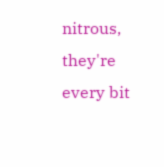nitrous, they're every bit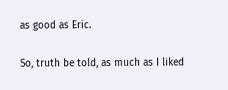as good as Eric.

So, truth be told, as much as I liked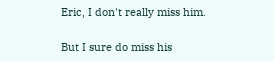Eric, I don't really miss him.

But I sure do miss his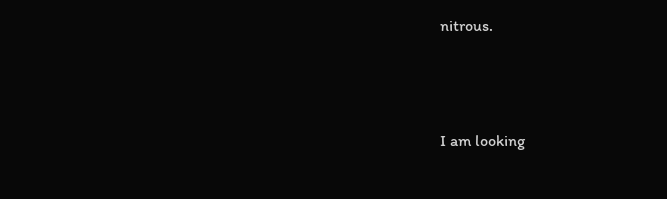nitrous.



I am looking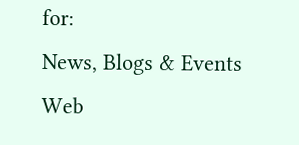for:
News, Blogs & Events Web